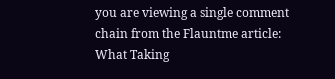you are viewing a single comment chain from the Flauntme article: What Taking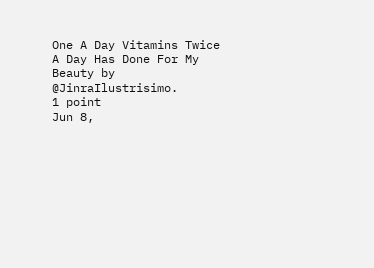One A Day Vitamins Twice A Day Has Done For My Beauty by @JinraIlustrisimo.
1 point
Jun 8,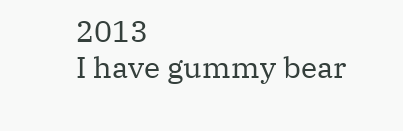2013
I have gummy bear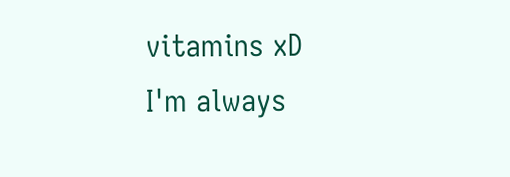vitamins xD
I'm always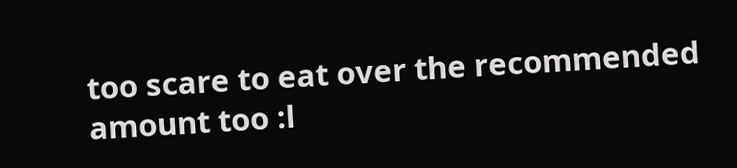too scare to eat over the recommended amount too :l